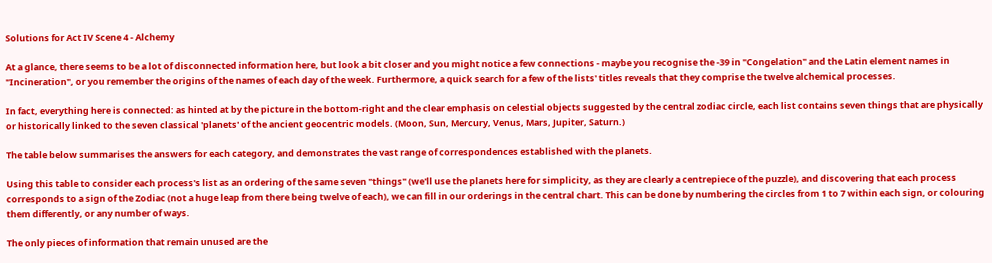Solutions for Act IV Scene 4 - Alchemy

At a glance, there seems to be a lot of disconnected information here, but look a bit closer and you might notice a few connections - maybe you recognise the -39 in "Congelation" and the Latin element names in "Incineration", or you remember the origins of the names of each day of the week. Furthermore, a quick search for a few of the lists' titles reveals that they comprise the twelve alchemical processes.

In fact, everything here is connected: as hinted at by the picture in the bottom-right and the clear emphasis on celestial objects suggested by the central zodiac circle, each list contains seven things that are physically or historically linked to the seven classical 'planets' of the ancient geocentric models. (Moon, Sun, Mercury, Venus, Mars, Jupiter, Saturn.)

The table below summarises the answers for each category, and demonstrates the vast range of correspondences established with the planets.

Using this table to consider each process's list as an ordering of the same seven "things" (we'll use the planets here for simplicity, as they are clearly a centrepiece of the puzzle), and discovering that each process corresponds to a sign of the Zodiac (not a huge leap from there being twelve of each), we can fill in our orderings in the central chart. This can be done by numbering the circles from 1 to 7 within each sign, or colouring them differently, or any number of ways.

The only pieces of information that remain unused are the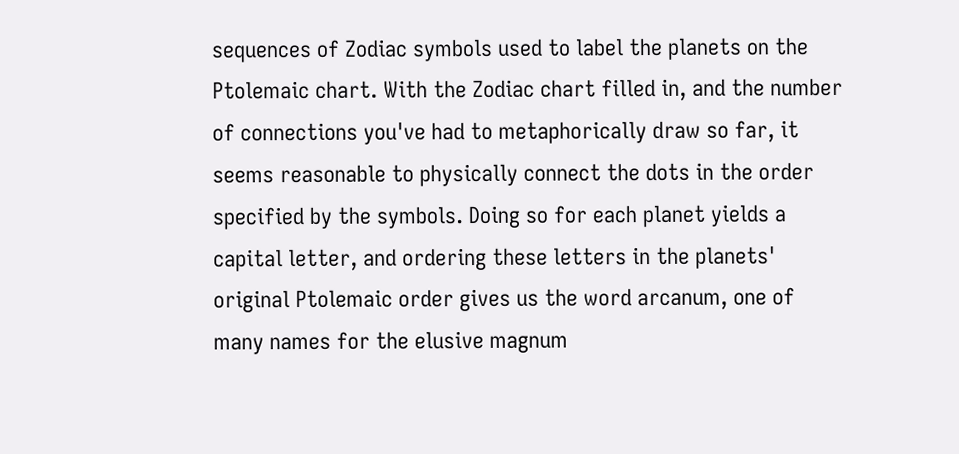sequences of Zodiac symbols used to label the planets on the Ptolemaic chart. With the Zodiac chart filled in, and the number of connections you've had to metaphorically draw so far, it seems reasonable to physically connect the dots in the order specified by the symbols. Doing so for each planet yields a capital letter, and ordering these letters in the planets' original Ptolemaic order gives us the word arcanum, one of many names for the elusive magnum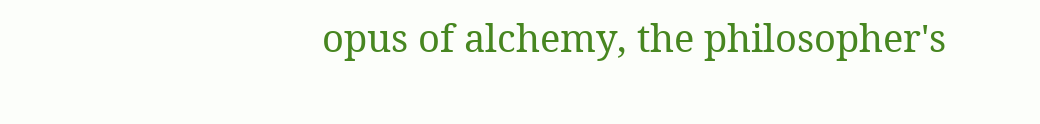opus of alchemy, the philosopher's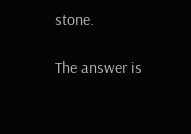stone.

The answer is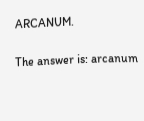ARCANUM.

The answer is: arcanum